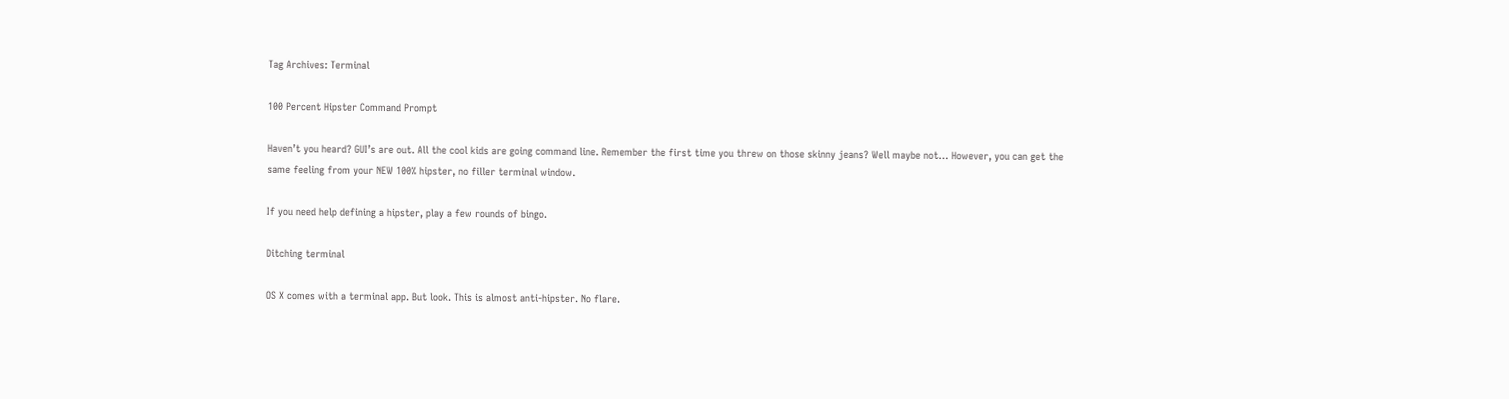Tag Archives: Terminal

100 Percent Hipster Command Prompt

Haven’t you heard? GUI’s are out. All the cool kids are going command line. Remember the first time you threw on those skinny jeans? Well maybe not… However, you can get the same feeling from your NEW 100% hipster, no filler terminal window.

If you need help defining a hipster, play a few rounds of bingo.

Ditching terminal

OS X comes with a terminal app. But look. This is almost anti-hipster. No flare.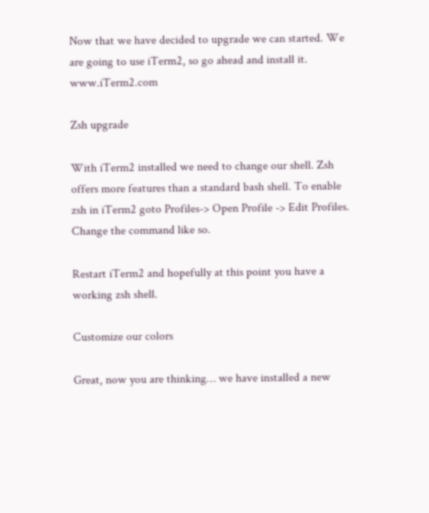Now that we have decided to upgrade we can started. We are going to use iTerm2, so go ahead and install it. www.iTerm2.com

Zsh upgrade

With iTerm2 installed we need to change our shell. Zsh offers more features than a standard bash shell. To enable zsh in iTerm2 goto Profiles-> Open Profile -> Edit Profiles. Change the command like so.

Restart iTerm2 and hopefully at this point you have a working zsh shell.

Customize our colors

Great, now you are thinking… we have installed a new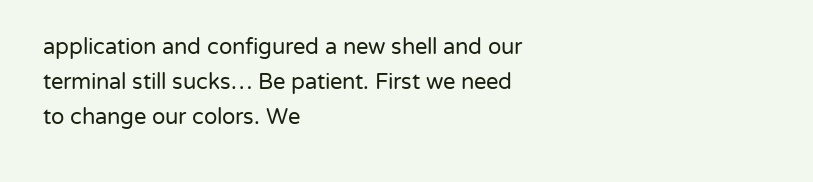application and configured a new shell and our terminal still sucks… Be patient. First we need to change our colors. We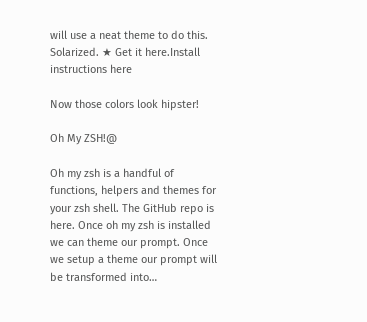will use a neat theme to do this. Solarized. ★ Get it here.Install instructions here

Now those colors look hipster!

Oh My ZSH!@

Oh my zsh is a handful of functions, helpers and themes for your zsh shell. The GitHub repo is here. Once oh my zsh is installed we can theme our prompt. Once we setup a theme our prompt will be transformed into…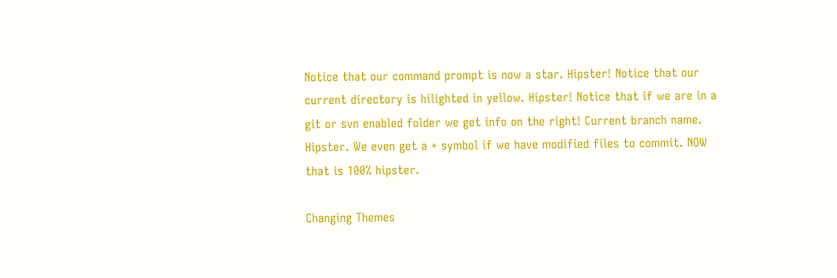Notice that our command prompt is now a star. Hipster! Notice that our current directory is hilighted in yellow. Hipster! Notice that if we are in a git or svn enabled folder we get info on the right! Current branch name. Hipster. We even get a + symbol if we have modified files to commit. NOW that is 100% hipster.

Changing Themes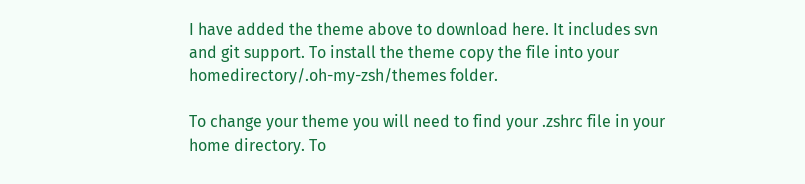I have added the theme above to download here. It includes svn and git support. To install the theme copy the file into your homedirectory/.oh-my-zsh/themes folder.

To change your theme you will need to find your .zshrc file in your home directory. To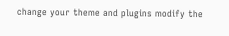change your theme and plugins modify the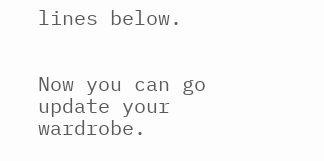lines below.


Now you can go update your wardrobe.